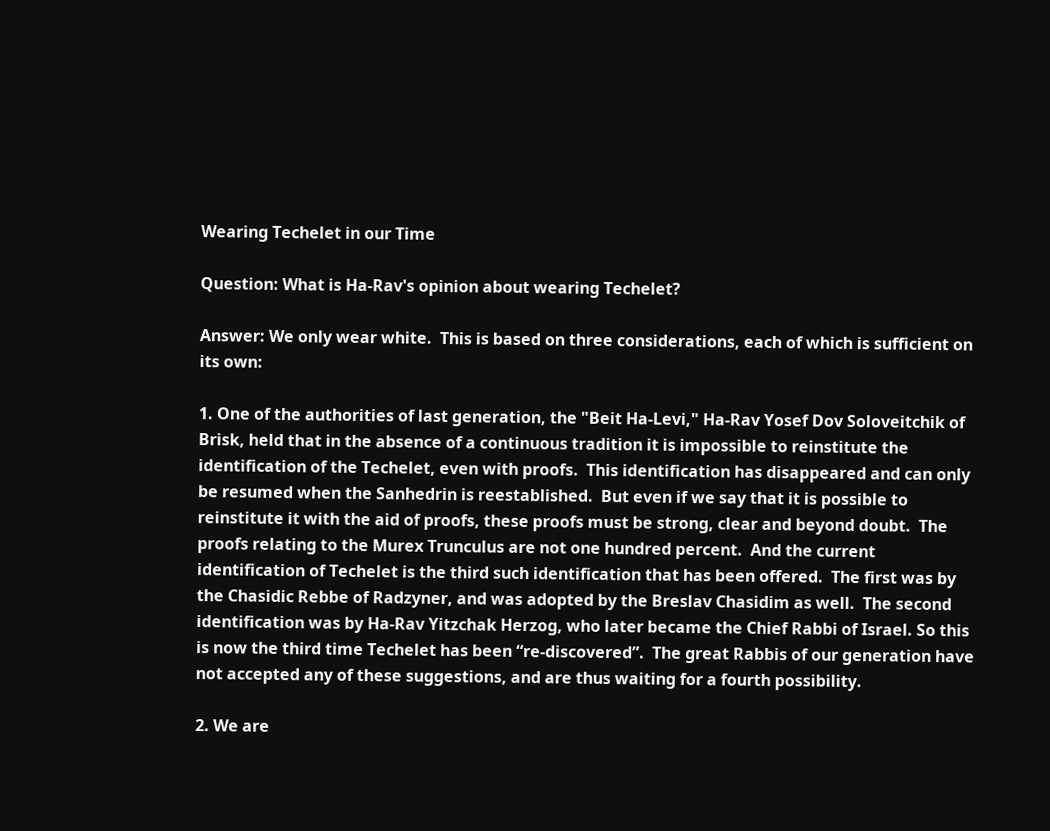Wearing Techelet in our Time

Question: What is Ha-Rav's opinion about wearing Techelet?

Answer: We only wear white.  This is based on three considerations, each of which is sufficient on its own:

1. One of the authorities of last generation, the "Beit Ha-Levi," Ha-Rav Yosef Dov Soloveitchik of Brisk, held that in the absence of a continuous tradition it is impossible to reinstitute the identification of the Techelet, even with proofs.  This identification has disappeared and can only be resumed when the Sanhedrin is reestablished.  But even if we say that it is possible to reinstitute it with the aid of proofs, these proofs must be strong, clear and beyond doubt.  The proofs relating to the Murex Trunculus are not one hundred percent.  And the current identification of Techelet is the third such identification that has been offered.  The first was by the Chasidic Rebbe of Radzyner, and was adopted by the Breslav Chasidim as well.  The second identification was by Ha-Rav Yitzchak Herzog, who later became the Chief Rabbi of Israel. So this is now the third time Techelet has been “re-discovered”.  The great Rabbis of our generation have not accepted any of these suggestions, and are thus waiting for a fourth possibility.

2. We are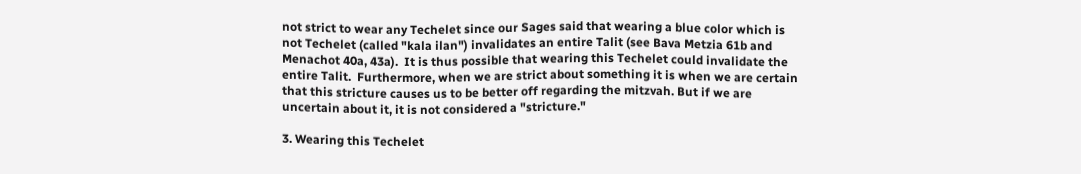not strict to wear any Techelet since our Sages said that wearing a blue color which is not Techelet (called "kala ilan") invalidates an entire Talit (see Bava Metzia 61b and Menachot 40a, 43a).  It is thus possible that wearing this Techelet could invalidate the entire Talit.  Furthermore, when we are strict about something it is when we are certain that this stricture causes us to be better off regarding the mitzvah. But if we are uncertain about it, it is not considered a "stricture."

3. Wearing this Techelet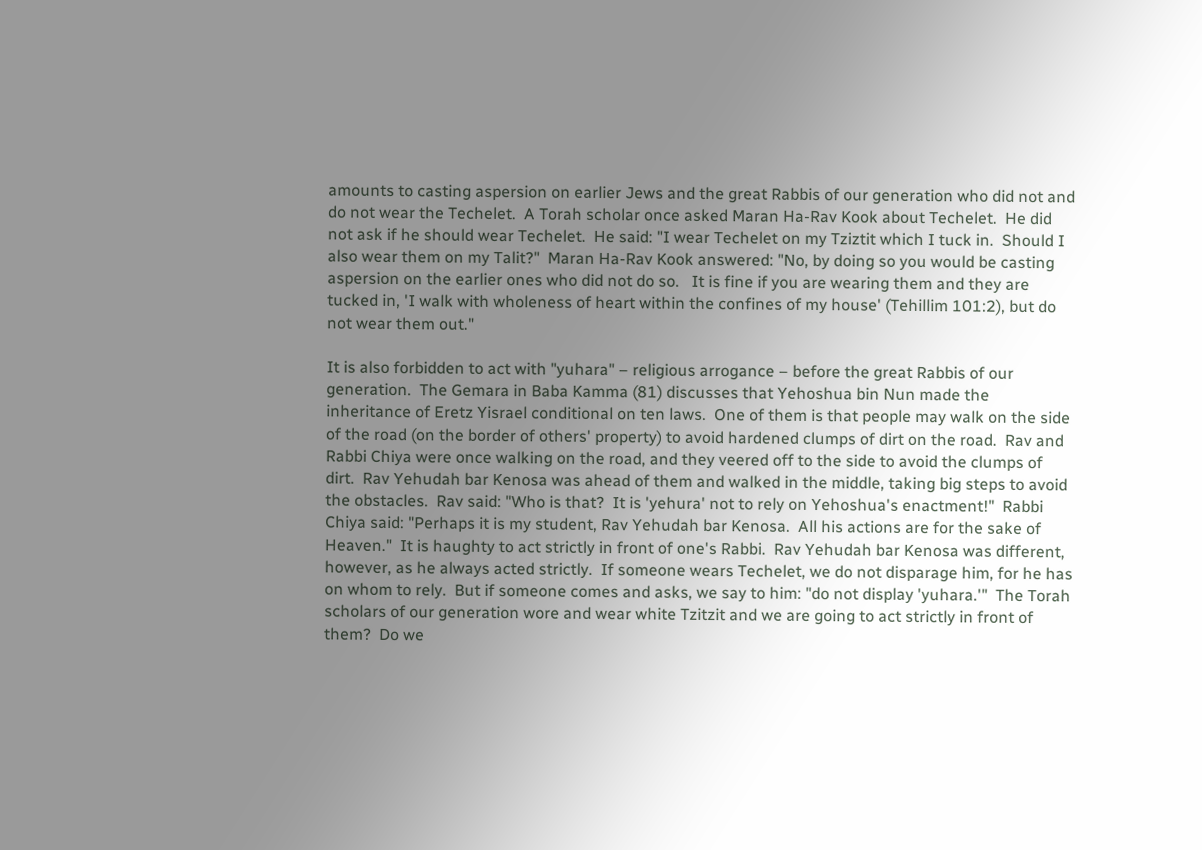amounts to casting aspersion on earlier Jews and the great Rabbis of our generation who did not and do not wear the Techelet.  A Torah scholar once asked Maran Ha-Rav Kook about Techelet.  He did not ask if he should wear Techelet.  He said: "I wear Techelet on my Tziztit which I tuck in.  Should I also wear them on my Talit?"  Maran Ha-Rav Kook answered: "No, by doing so you would be casting aspersion on the earlier ones who did not do so.   It is fine if you are wearing them and they are tucked in, 'I walk with wholeness of heart within the confines of my house' (Tehillim 101:2), but do not wear them out."

It is also forbidden to act with "yuhara" – religious arrogance – before the great Rabbis of our generation.  The Gemara in Baba Kamma (81) discusses that Yehoshua bin Nun made the inheritance of Eretz Yisrael conditional on ten laws.  One of them is that people may walk on the side of the road (on the border of others' property) to avoid hardened clumps of dirt on the road.  Rav and Rabbi Chiya were once walking on the road, and they veered off to the side to avoid the clumps of dirt.  Rav Yehudah bar Kenosa was ahead of them and walked in the middle, taking big steps to avoid the obstacles.  Rav said: "Who is that?  It is 'yehura' not to rely on Yehoshua's enactment!"  Rabbi Chiya said: "Perhaps it is my student, Rav Yehudah bar Kenosa.  All his actions are for the sake of Heaven."  It is haughty to act strictly in front of one's Rabbi.  Rav Yehudah bar Kenosa was different, however, as he always acted strictly.  If someone wears Techelet, we do not disparage him, for he has on whom to rely.  But if someone comes and asks, we say to him: "do not display 'yuhara.'"  The Torah scholars of our generation wore and wear white Tzitzit and we are going to act strictly in front of them?  Do we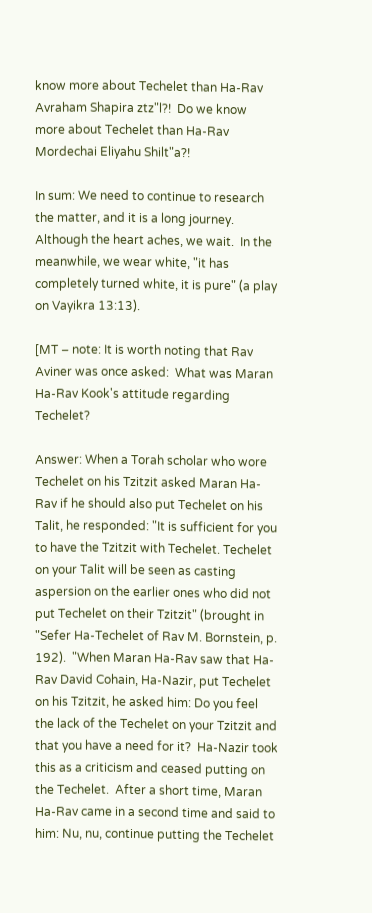know more about Techelet than Ha-Rav Avraham Shapira ztz"l?!  Do we know more about Techelet than Ha-Rav Mordechai Eliyahu Shilt"a?!

In sum: We need to continue to research the matter, and it is a long journey.  Although the heart aches, we wait.  In the meanwhile, we wear white, "it has completely turned white, it is pure" (a play on Vayikra 13:13).

[MT – note: It is worth noting that Rav Aviner was once asked:  What was Maran Ha-Rav Kook's attitude regarding Techelet?

Answer: When a Torah scholar who wore Techelet on his Tzitzit asked Maran Ha-Rav if he should also put Techelet on his Talit, he responded: "It is sufficient for you to have the Tzitzit with Techelet. Techelet on your Talit will be seen as casting aspersion on the earlier ones who did not put Techelet on their Tzitzit" (brought in "Sefer Ha-Techelet of Rav M. Bornstein, p. 192).  "When Maran Ha-Rav saw that Ha-Rav David Cohain, Ha-Nazir, put Techelet on his Tzitzit, he asked him: Do you feel the lack of the Techelet on your Tzitzit and that you have a need for it?  Ha-Nazir took this as a criticism and ceased putting on the Techelet.  After a short time, Maran Ha-Rav came in a second time and said to him: Nu, nu, continue putting the Techelet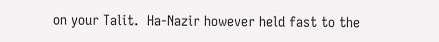on your Talit.  Ha-Nazir however held fast to the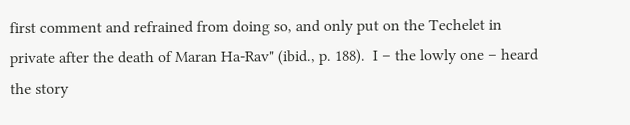first comment and refrained from doing so, and only put on the Techelet in private after the death of Maran Ha-Rav" (ibid., p. 188).  I – the lowly one – heard the story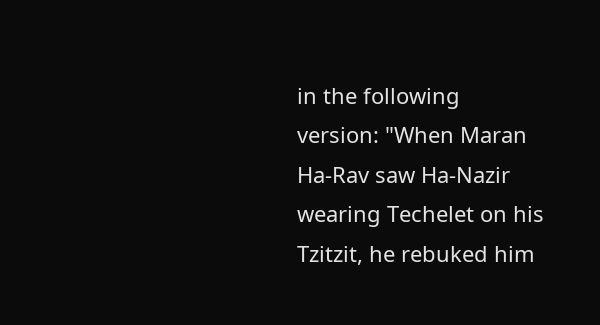in the following version: "When Maran Ha-Rav saw Ha-Nazir wearing Techelet on his Tzitzit, he rebuked him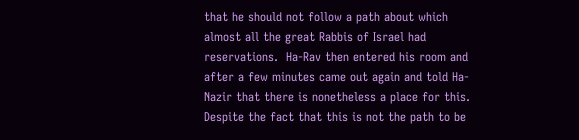that he should not follow a path about which almost all the great Rabbis of Israel had reservations.  Ha-Rav then entered his room and after a few minutes came out again and told Ha-Nazir that there is nonetheless a place for this.  Despite the fact that this is not the path to be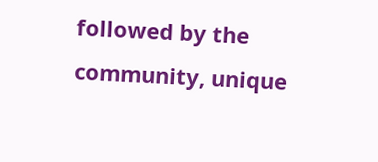followed by the community, unique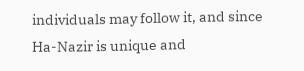individuals may follow it, and since Ha-Nazir is unique and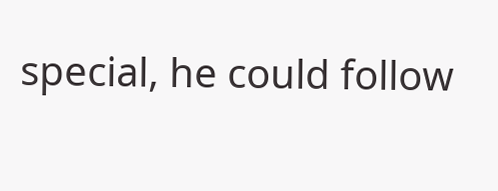special, he could follow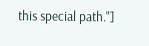this special path."]